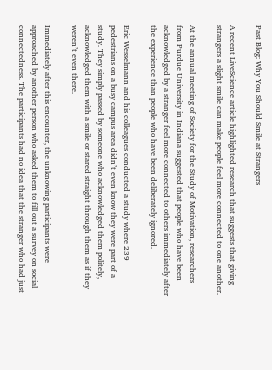Past Blog: Why You Should Smile at Strangers

A recent LiveScience article highlighted research that suggests that giving strangers a slight smile can make people feel more connected to one another.

At the annual meeting of Society for the Study of Motivation, researchers from Purdue University in Indiana suggested that people who have been acknowledged by a stranger feel more connected to others immediately after the experience than people who have been deliberately ignored.

Eric Wesselmann and his colleagues conducted a study where 239 pedestrians on a busy campus area didn’t even know they were part of a study. They simply passed by someone who acknowledged them politely, acknowledged them with a smile or stared straight through them as if they weren’t even there.

Immediately after this encounter, the unknowing participants were approached by another person who asked them to fill out a survey on social connectedness. The participants had no idea that the stranger who had just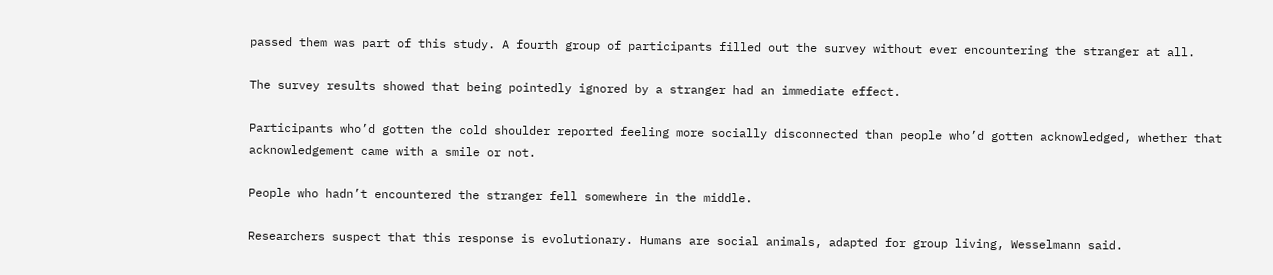passed them was part of this study. A fourth group of participants filled out the survey without ever encountering the stranger at all.

The survey results showed that being pointedly ignored by a stranger had an immediate effect.

Participants who’d gotten the cold shoulder reported feeling more socially disconnected than people who’d gotten acknowledged, whether that acknowledgement came with a smile or not.

People who hadn’t encountered the stranger fell somewhere in the middle.

Researchers suspect that this response is evolutionary. Humans are social animals, adapted for group living, Wesselmann said.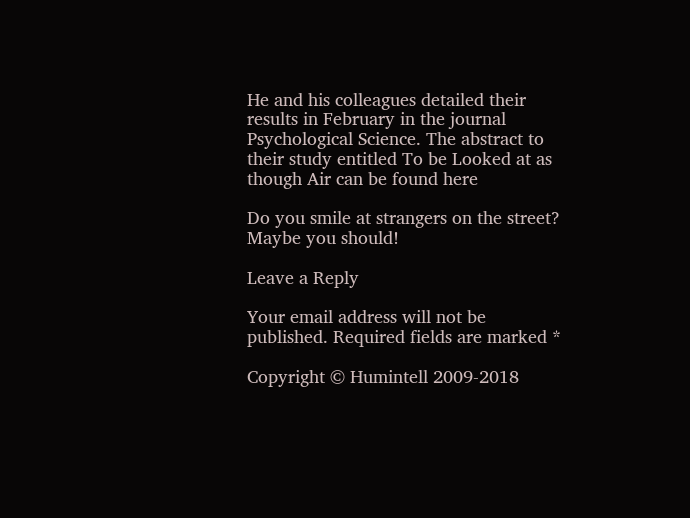He and his colleagues detailed their results in February in the journal Psychological Science. The abstract to their study entitled To be Looked at as though Air can be found here

Do you smile at strangers on the street? Maybe you should!

Leave a Reply

Your email address will not be published. Required fields are marked *

Copyright © Humintell 2009-2018